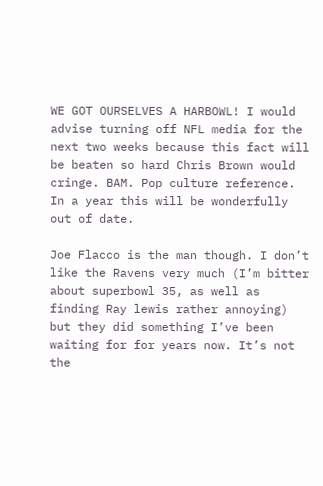WE GOT OURSELVES A HARBOWL! I would advise turning off NFL media for the next two weeks because this fact will be beaten so hard Chris Brown would cringe. BAM. Pop culture reference. In a year this will be wonderfully out of date.

Joe Flacco is the man though. I don’t like the Ravens very much (I’m bitter about superbowl 35, as well as finding Ray lewis rather annoying) but they did something I’ve been waiting for for years now. It’s not the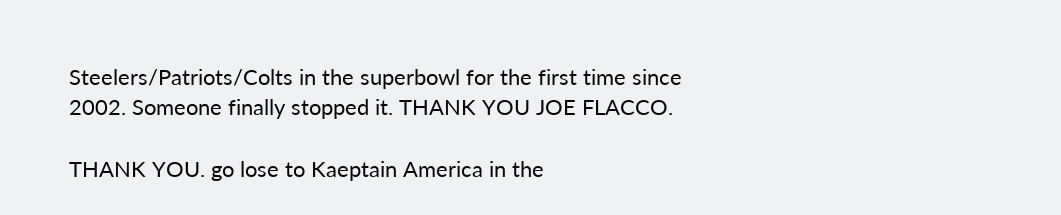Steelers/Patriots/Colts in the superbowl for the first time since 2002. Someone finally stopped it. THANK YOU JOE FLACCO.

THANK YOU. go lose to Kaeptain America in the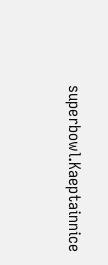superbowl.Kaeptainnice